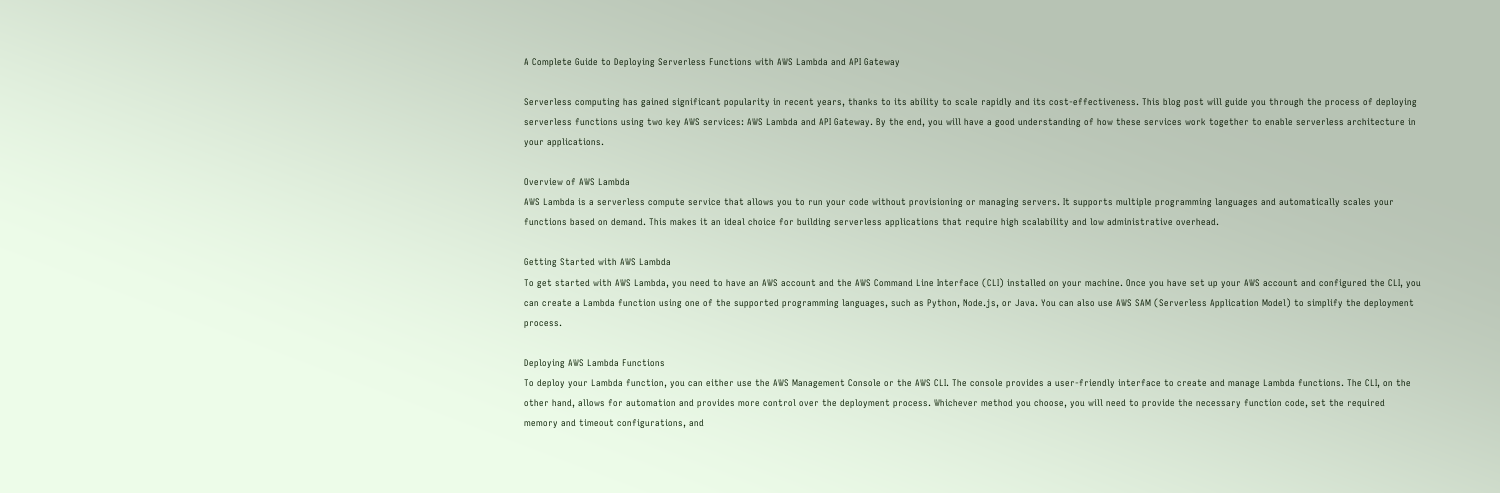A Complete Guide to Deploying Serverless Functions with AWS Lambda and API Gateway

Serverless computing has gained significant popularity in recent years, thanks to its ability to scale rapidly and its cost-effectiveness. This blog post will guide you through the process of deploying serverless functions using two key AWS services: AWS Lambda and API Gateway. By the end, you will have a good understanding of how these services work together to enable serverless architecture in your applications.

Overview of AWS Lambda
AWS Lambda is a serverless compute service that allows you to run your code without provisioning or managing servers. It supports multiple programming languages and automatically scales your functions based on demand. This makes it an ideal choice for building serverless applications that require high scalability and low administrative overhead.

Getting Started with AWS Lambda
To get started with AWS Lambda, you need to have an AWS account and the AWS Command Line Interface (CLI) installed on your machine. Once you have set up your AWS account and configured the CLI, you can create a Lambda function using one of the supported programming languages, such as Python, Node.js, or Java. You can also use AWS SAM (Serverless Application Model) to simplify the deployment process.

Deploying AWS Lambda Functions
To deploy your Lambda function, you can either use the AWS Management Console or the AWS CLI. The console provides a user-friendly interface to create and manage Lambda functions. The CLI, on the other hand, allows for automation and provides more control over the deployment process. Whichever method you choose, you will need to provide the necessary function code, set the required memory and timeout configurations, and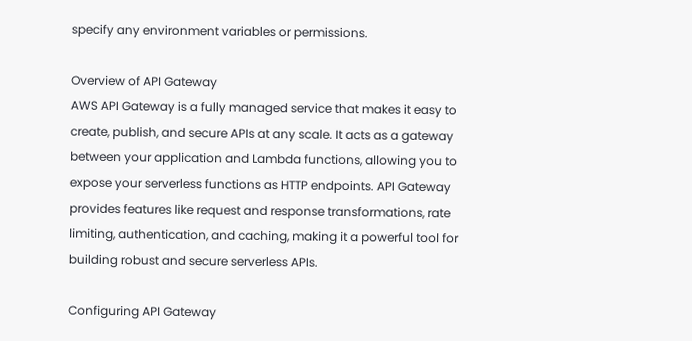specify any environment variables or permissions.

Overview of API Gateway
AWS API Gateway is a fully managed service that makes it easy to create, publish, and secure APIs at any scale. It acts as a gateway between your application and Lambda functions, allowing you to expose your serverless functions as HTTP endpoints. API Gateway provides features like request and response transformations, rate limiting, authentication, and caching, making it a powerful tool for building robust and secure serverless APIs.

Configuring API Gateway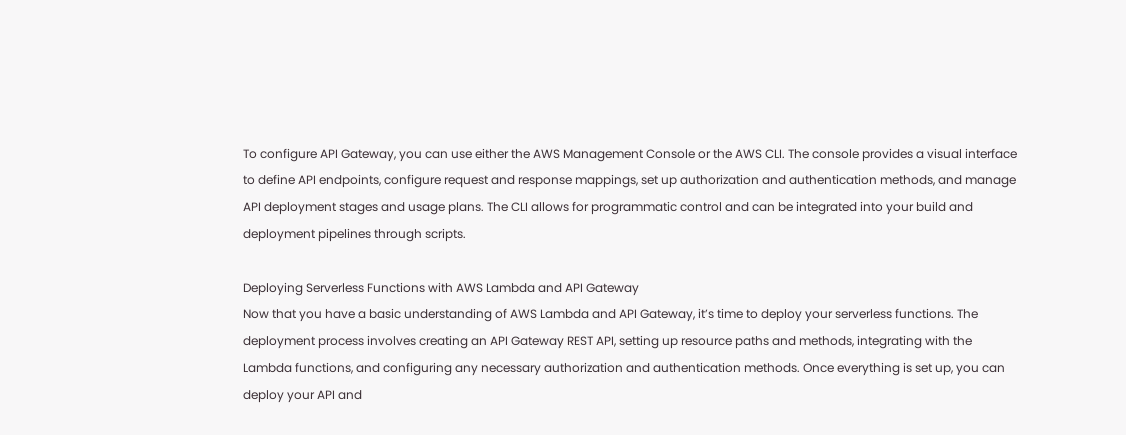To configure API Gateway, you can use either the AWS Management Console or the AWS CLI. The console provides a visual interface to define API endpoints, configure request and response mappings, set up authorization and authentication methods, and manage API deployment stages and usage plans. The CLI allows for programmatic control and can be integrated into your build and deployment pipelines through scripts.

Deploying Serverless Functions with AWS Lambda and API Gateway
Now that you have a basic understanding of AWS Lambda and API Gateway, it’s time to deploy your serverless functions. The deployment process involves creating an API Gateway REST API, setting up resource paths and methods, integrating with the Lambda functions, and configuring any necessary authorization and authentication methods. Once everything is set up, you can deploy your API and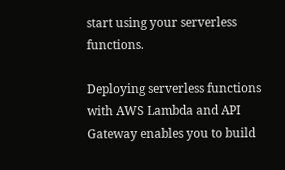start using your serverless functions.

Deploying serverless functions with AWS Lambda and API Gateway enables you to build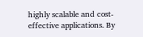highly scalable and cost-effective applications. By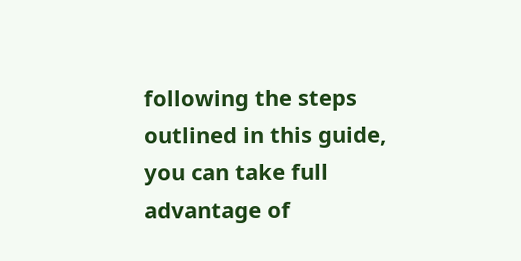following the steps outlined in this guide, you can take full advantage of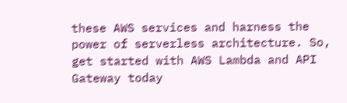these AWS services and harness the power of serverless architecture. So, get started with AWS Lambda and API Gateway today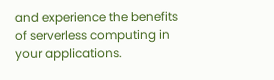and experience the benefits of serverless computing in your applications.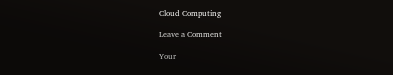Cloud Computing

Leave a Comment

Your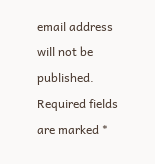email address will not be published. Required fields are marked *